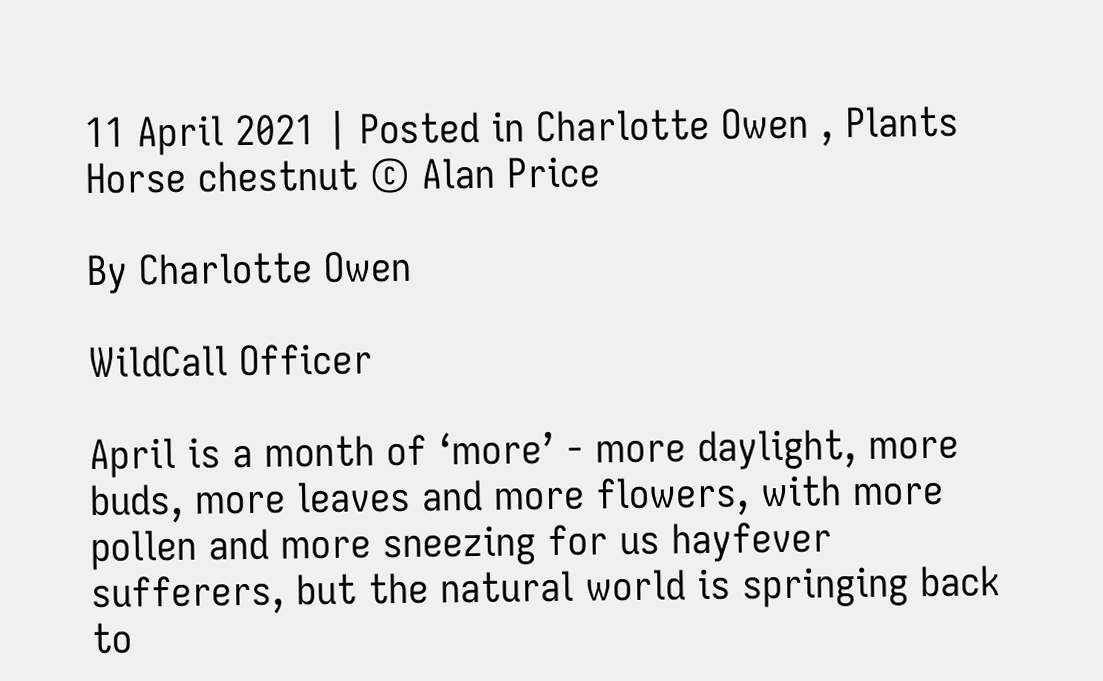11 April 2021 | Posted in Charlotte Owen , Plants
Horse chestnut © Alan Price

By Charlotte Owen

WildCall Officer

April is a month of ‘more’ - more daylight, more buds, more leaves and more flowers, with more pollen and more sneezing for us hayfever sufferers, but the natural world is springing back to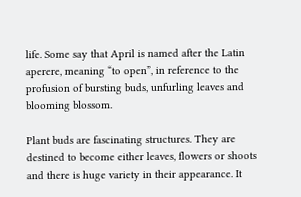life. Some say that April is named after the Latin aperere, meaning “to open”, in reference to the profusion of bursting buds, unfurling leaves and blooming blossom.

Plant buds are fascinating structures. They are destined to become either leaves, flowers or shoots and there is huge variety in their appearance. It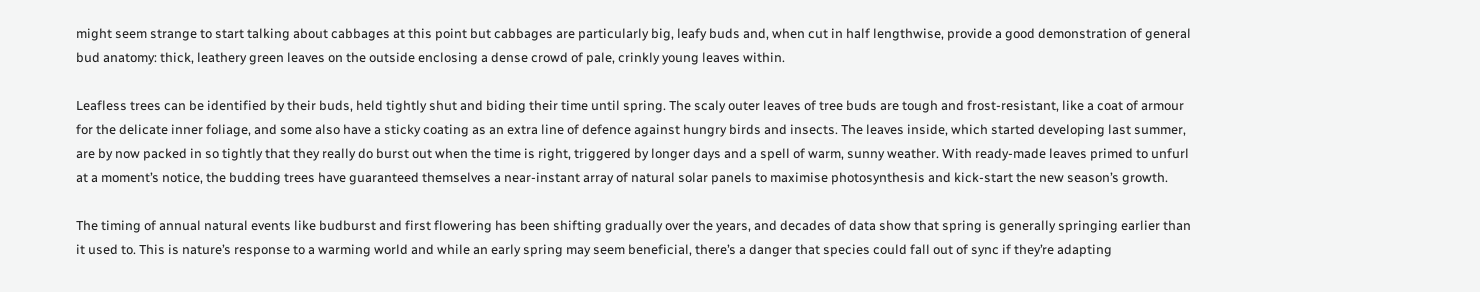might seem strange to start talking about cabbages at this point but cabbages are particularly big, leafy buds and, when cut in half lengthwise, provide a good demonstration of general bud anatomy: thick, leathery green leaves on the outside enclosing a dense crowd of pale, crinkly young leaves within.

Leafless trees can be identified by their buds, held tightly shut and biding their time until spring. The scaly outer leaves of tree buds are tough and frost-resistant, like a coat of armour for the delicate inner foliage, and some also have a sticky coating as an extra line of defence against hungry birds and insects. The leaves inside, which started developing last summer, are by now packed in so tightly that they really do burst out when the time is right, triggered by longer days and a spell of warm, sunny weather. With ready-made leaves primed to unfurl at a moment’s notice, the budding trees have guaranteed themselves a near-instant array of natural solar panels to maximise photosynthesis and kick-start the new season’s growth.

The timing of annual natural events like budburst and first flowering has been shifting gradually over the years, and decades of data show that spring is generally springing earlier than it used to. This is nature’s response to a warming world and while an early spring may seem beneficial, there’s a danger that species could fall out of sync if they’re adapting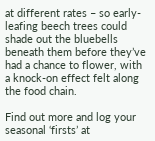at different rates – so early-leafing beech trees could shade out the bluebells beneath them before they’ve had a chance to flower, with a knock-on effect felt along the food chain.

Find out more and log your seasonal ‘firsts’ at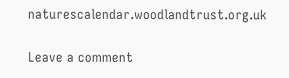naturescalendar.woodlandtrust.org.uk

Leave a comment